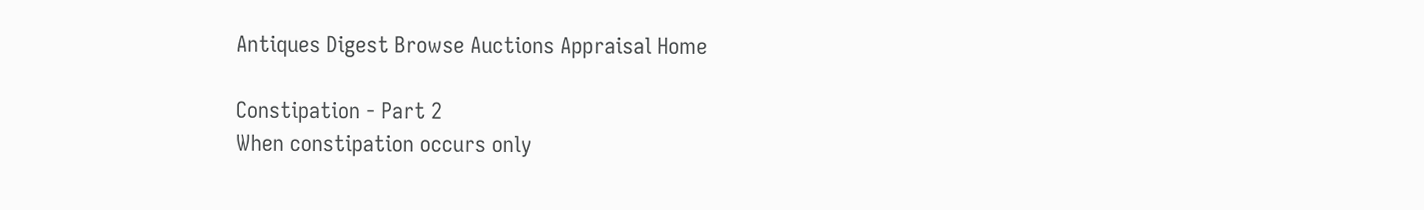Antiques Digest Browse Auctions Appraisal Home

Constipation - Part 2
When constipation occurs only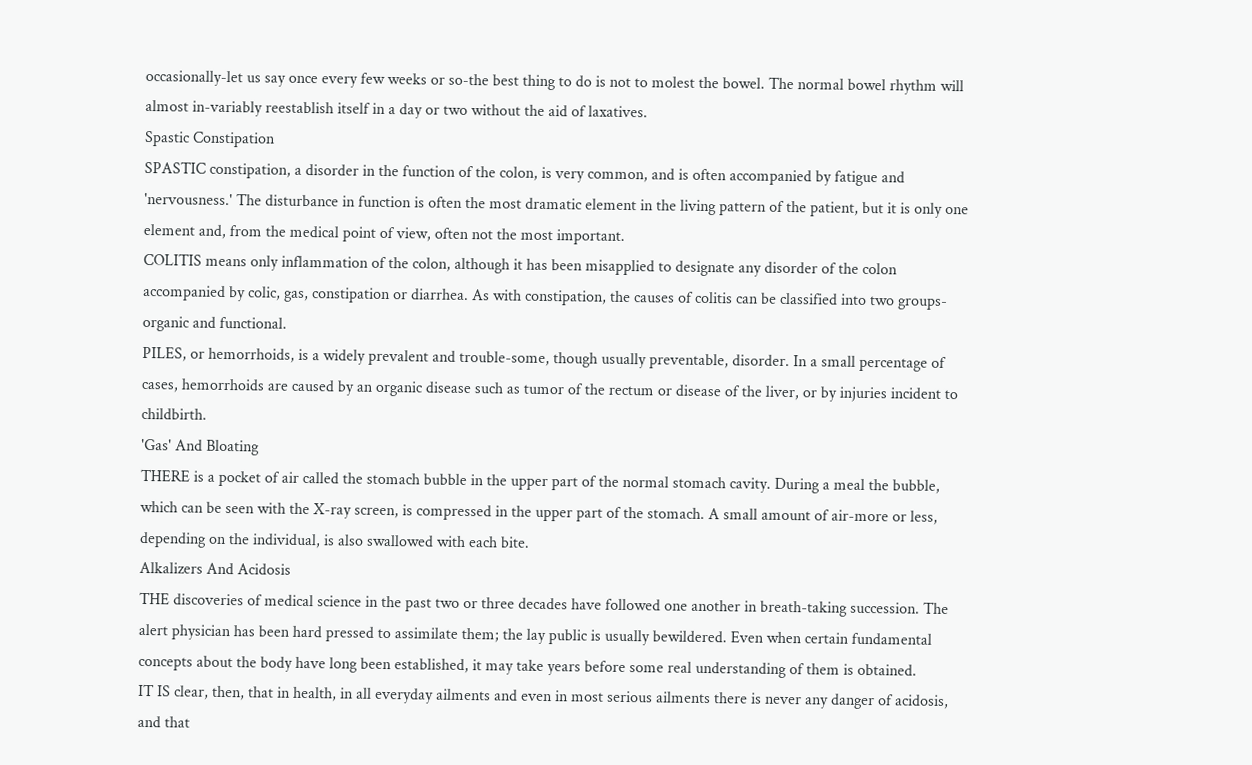occasionally-let us say once every few weeks or so-the best thing to do is not to molest the bowel. The normal bowel rhythm will almost in-variably reestablish itself in a day or two without the aid of laxatives.
Spastic Constipation
SPASTIC constipation, a disorder in the function of the colon, is very common, and is often accompanied by fatigue and 'nervousness.' The disturbance in function is often the most dramatic element in the living pattern of the patient, but it is only one element and, from the medical point of view, often not the most important.
COLITIS means only inflammation of the colon, although it has been misapplied to designate any disorder of the colon accompanied by colic, gas, constipation or diarrhea. As with constipation, the causes of colitis can be classified into two groups-organic and functional.
PILES, or hemorrhoids, is a widely prevalent and trouble-some, though usually preventable, disorder. In a small percentage of cases, hemorrhoids are caused by an organic disease such as tumor of the rectum or disease of the liver, or by injuries incident to childbirth.
'Gas' And Bloating
THERE is a pocket of air called the stomach bubble in the upper part of the normal stomach cavity. During a meal the bubble, which can be seen with the X-ray screen, is compressed in the upper part of the stomach. A small amount of air-more or less, depending on the individual, is also swallowed with each bite.
Alkalizers And Acidosis
THE discoveries of medical science in the past two or three decades have followed one another in breath-taking succession. The alert physician has been hard pressed to assimilate them; the lay public is usually bewildered. Even when certain fundamental concepts about the body have long been established, it may take years before some real understanding of them is obtained.
IT IS clear, then, that in health, in all everyday ailments and even in most serious ailments there is never any danger of acidosis, and that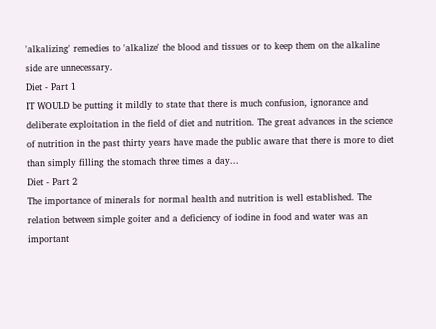'alkalizing' remedies to 'alkalize' the blood and tissues or to keep them on the alkaline side are unnecessary.
Diet - Part 1
IT WOULD be putting it mildly to state that there is much confusion, ignorance and deliberate exploitation in the field of diet and nutrition. The great advances in the science of nutrition in the past thirty years have made the public aware that there is more to diet than simply filling the stomach three times a day...
Diet - Part 2
The importance of minerals for normal health and nutrition is well established. The relation between simple goiter and a deficiency of iodine in food and water was an important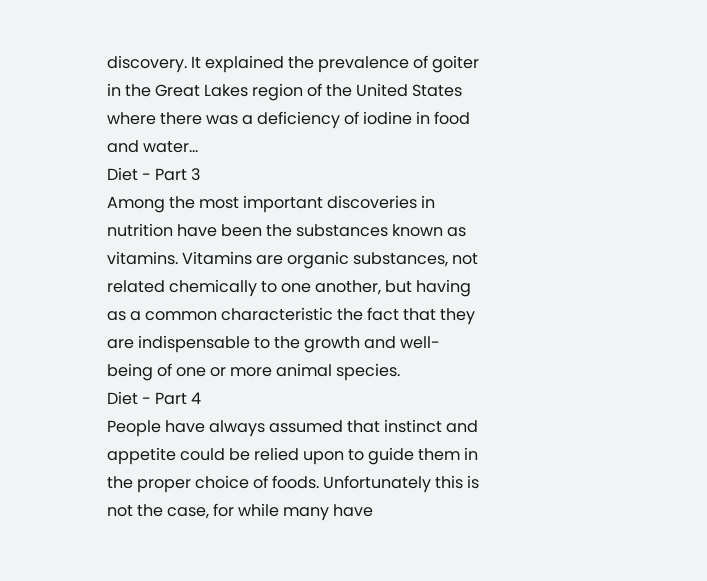discovery. It explained the prevalence of goiter in the Great Lakes region of the United States where there was a deficiency of iodine in food and water...
Diet - Part 3
Among the most important discoveries in nutrition have been the substances known as vitamins. Vitamins are organic substances, not related chemically to one another, but having as a common characteristic the fact that they are indispensable to the growth and well-being of one or more animal species.
Diet - Part 4
People have always assumed that instinct and appetite could be relied upon to guide them in the proper choice of foods. Unfortunately this is not the case, for while many have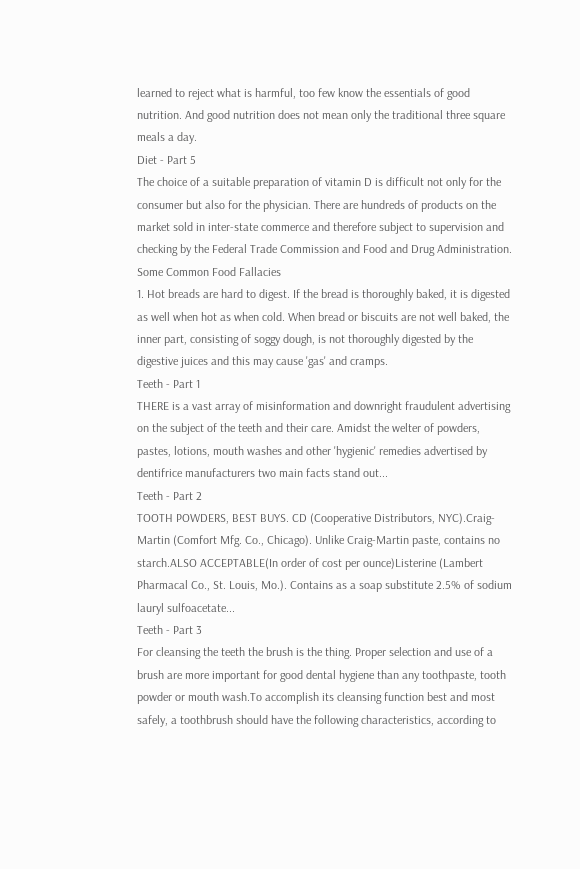learned to reject what is harmful, too few know the essentials of good nutrition. And good nutrition does not mean only the traditional three square meals a day.
Diet - Part 5
The choice of a suitable preparation of vitamin D is difficult not only for the consumer but also for the physician. There are hundreds of products on the market sold in inter-state commerce and therefore subject to supervision and checking by the Federal Trade Commission and Food and Drug Administration.
Some Common Food Fallacies
1. Hot breads are hard to digest. If the bread is thoroughly baked, it is digested as well when hot as when cold. When bread or biscuits are not well baked, the inner part, consisting of soggy dough, is not thoroughly digested by the digestive juices and this may cause 'gas' and cramps.
Teeth - Part 1
THERE is a vast array of misinformation and downright fraudulent advertising on the subject of the teeth and their care. Amidst the welter of powders, pastes, lotions, mouth washes and other 'hygienic' remedies advertised by dentifrice manufacturers two main facts stand out...
Teeth - Part 2
TOOTH POWDERS, BEST BUYS. CD (Cooperative Distributors, NYC).Craig-Martin (Comfort Mfg. Co., Chicago). Unlike Craig-Martin paste, contains no starch.ALSO ACCEPTABLE(In order of cost per ounce)Listerine (Lambert Pharmacal Co., St. Louis, Mo.). Contains as a soap substitute 2.5% of sodium lauryl sulfoacetate...
Teeth - Part 3
For cleansing the teeth the brush is the thing. Proper selection and use of a brush are more important for good dental hygiene than any toothpaste, tooth powder or mouth wash.To accomplish its cleansing function best and most safely, a toothbrush should have the following characteristics, according to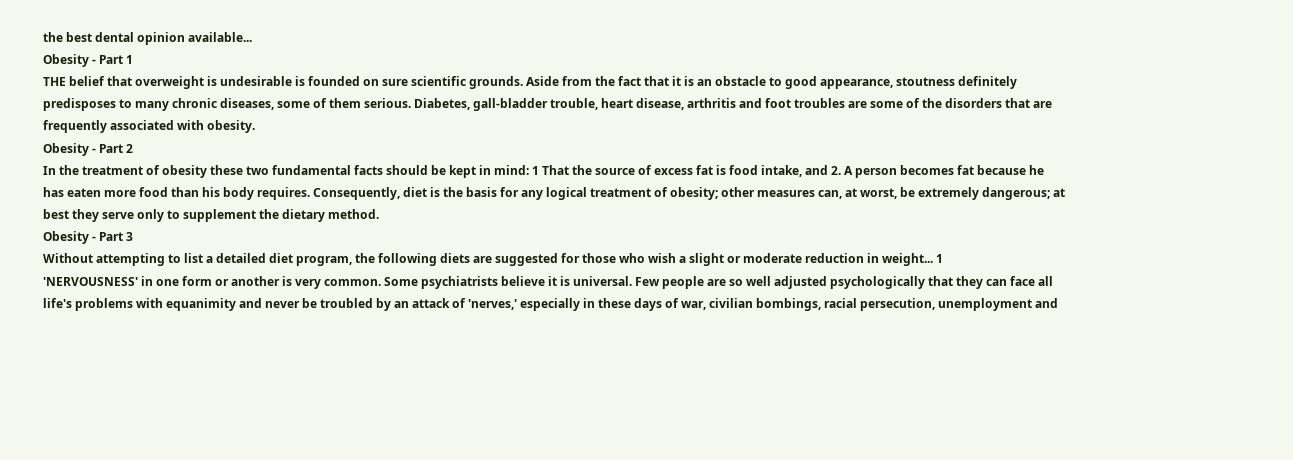the best dental opinion available...
Obesity - Part 1
THE belief that overweight is undesirable is founded on sure scientific grounds. Aside from the fact that it is an obstacle to good appearance, stoutness definitely predisposes to many chronic diseases, some of them serious. Diabetes, gall-bladder trouble, heart disease, arthritis and foot troubles are some of the disorders that are frequently associated with obesity.
Obesity - Part 2
In the treatment of obesity these two fundamental facts should be kept in mind: 1 That the source of excess fat is food intake, and 2. A person becomes fat because he has eaten more food than his body requires. Consequently, diet is the basis for any logical treatment of obesity; other measures can, at worst, be extremely dangerous; at best they serve only to supplement the dietary method.
Obesity - Part 3
Without attempting to list a detailed diet program, the following diets are suggested for those who wish a slight or moderate reduction in weight... 1
'NERVOUSNESS' in one form or another is very common. Some psychiatrists believe it is universal. Few people are so well adjusted psychologically that they can face all life's problems with equanimity and never be troubled by an attack of 'nerves,' especially in these days of war, civilian bombings, racial persecution, unemployment and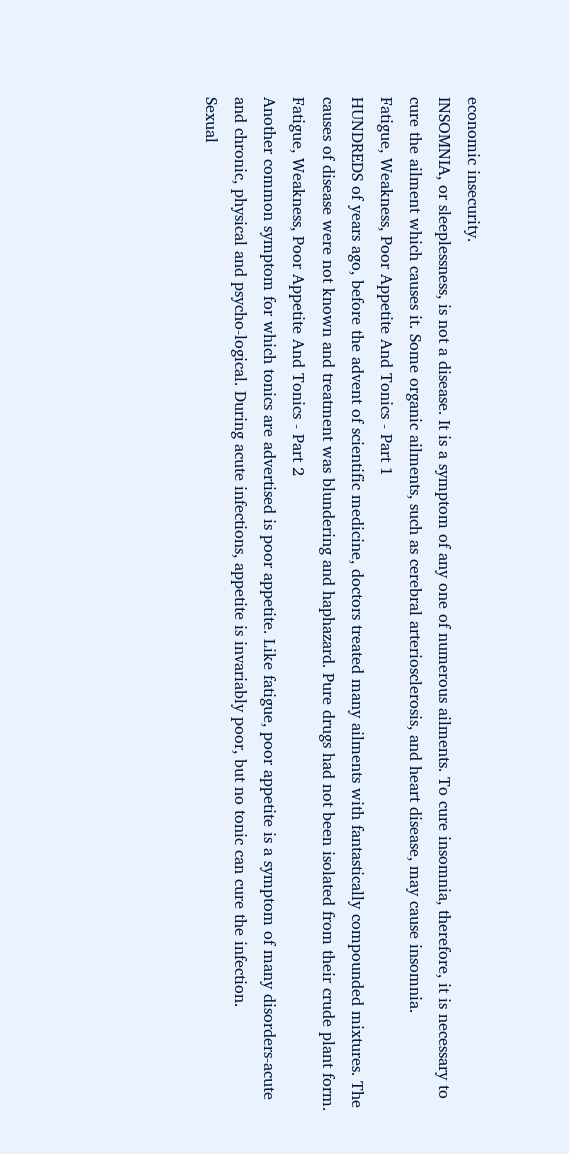economic insecurity.
INSOMNIA, or sleeplessness, is not a disease. It is a symptom of any one of numerous ailments. To cure insomnia, therefore, it is necessary to cure the ailment which causes it. Some organic ailments, such as cerebral arteriosclerosis, and heart disease, may cause insomnia.
Fatigue, Weakness, Poor Appetite And Tonics - Part 1
HUNDREDS of years ago, before the advent of scientific medicine, doctors treated many ailments with fantastically compounded mixtures. The causes of disease were not known and treatment was blundering and haphazard. Pure drugs had not been isolated from their crude plant form.
Fatigue, Weakness, Poor Appetite And Tonics - Part 2
Another common symptom for which tonics are advertised is poor appetite. Like fatigue, poor appetite is a symptom of many disorders-acute and chronic, physical and psycho-logical. During acute infections, appetite is invariably poor, but no tonic can cure the infection.
Sexual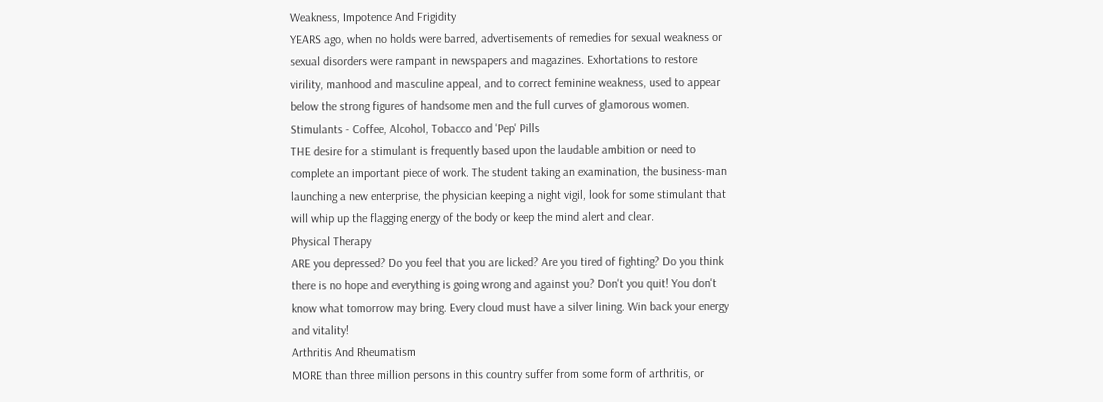Weakness, Impotence And Frigidity
YEARS ago, when no holds were barred, advertisements of remedies for sexual weakness or sexual disorders were rampant in newspapers and magazines. Exhortations to restore virility, manhood and masculine appeal, and to correct feminine weakness, used to appear below the strong figures of handsome men and the full curves of glamorous women.
Stimulants - Coffee, Alcohol, Tobacco and 'Pep' Pills
THE desire for a stimulant is frequently based upon the laudable ambition or need to complete an important piece of work. The student taking an examination, the business-man launching a new enterprise, the physician keeping a night vigil, look for some stimulant that will whip up the flagging energy of the body or keep the mind alert and clear.
Physical Therapy
ARE you depressed? Do you feel that you are licked? Are you tired of fighting? Do you think there is no hope and everything is going wrong and against you? Don't you quit! You don't know what tomorrow may bring. Every cloud must have a silver lining. Win back your energy and vitality!
Arthritis And Rheumatism
MORE than three million persons in this country suffer from some form of arthritis, or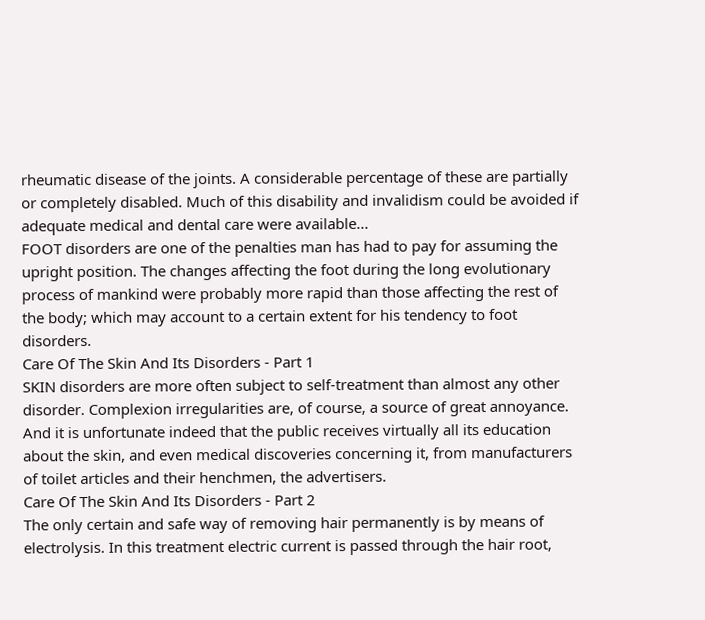rheumatic disease of the joints. A considerable percentage of these are partially or completely disabled. Much of this disability and invalidism could be avoided if adequate medical and dental care were available...
FOOT disorders are one of the penalties man has had to pay for assuming the upright position. The changes affecting the foot during the long evolutionary process of mankind were probably more rapid than those affecting the rest of the body; which may account to a certain extent for his tendency to foot disorders.
Care Of The Skin And Its Disorders - Part 1
SKIN disorders are more often subject to self-treatment than almost any other disorder. Complexion irregularities are, of course, a source of great annoyance. And it is unfortunate indeed that the public receives virtually all its education about the skin, and even medical discoveries concerning it, from manufacturers of toilet articles and their henchmen, the advertisers.
Care Of The Skin And Its Disorders - Part 2
The only certain and safe way of removing hair permanently is by means of electrolysis. In this treatment electric current is passed through the hair root,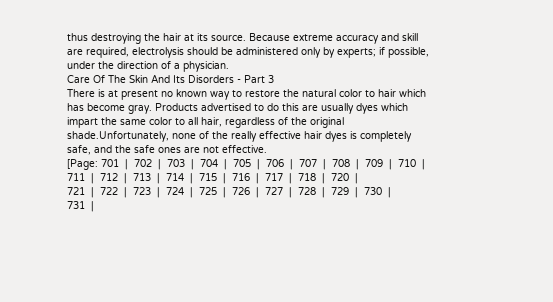thus destroying the hair at its source. Because extreme accuracy and skill are required, electrolysis should be administered only by experts; if possible, under the direction of a physician.
Care Of The Skin And Its Disorders - Part 3
There is at present no known way to restore the natural color to hair which has become gray. Products advertised to do this are usually dyes which impart the same color to all hair, regardless of the original shade.Unfortunately, none of the really effective hair dyes is completely safe, and the safe ones are not effective.
[Page: 701  |  702  |  703  |  704  |  705  |  706  |  707  |  708  |  709  |  710  |
711  |  712  |  713  |  714  |  715  |  716  |  717  |  718  |  720  |
721  |  722  |  723  |  724  |  725  |  726  |  727  |  728  |  729  |  730  |
731  |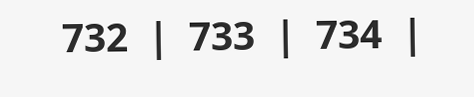732  |  733  |  734  |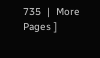735  |  More Pages ]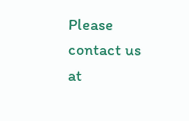Please contact us at